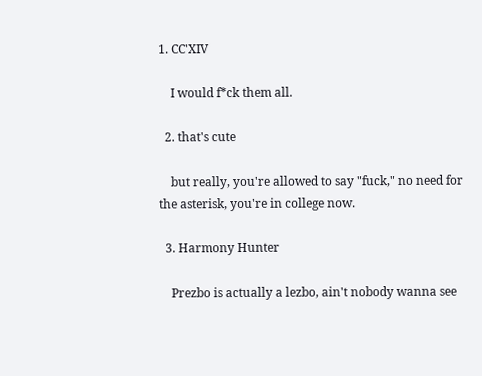1. CC'XIV

    I would f*ck them all.

  2. that's cute

    but really, you're allowed to say "fuck," no need for the asterisk, you're in college now.

  3. Harmony Hunter

    Prezbo is actually a lezbo, ain't nobody wanna see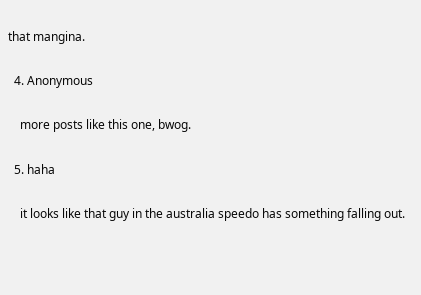that mangina.

  4. Anonymous

    more posts like this one, bwog.

  5. haha

    it looks like that guy in the australia speedo has something falling out.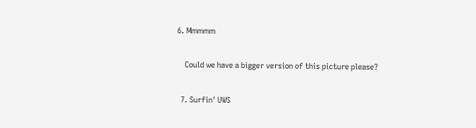6. Mmmmm

    Could we have a bigger version of this picture please?

  7. Surfin' UWS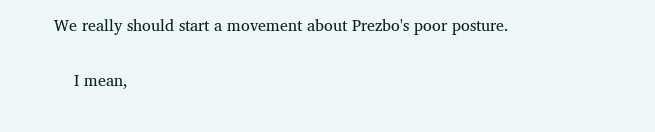We really should start a movement about Prezbo's poor posture.

    I mean,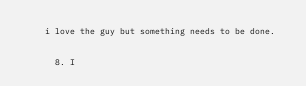i love the guy but something needs to be done.

  8. I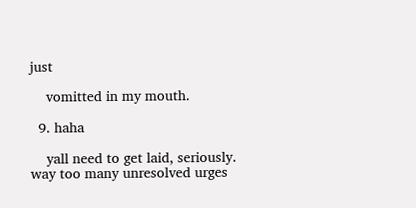just

    vomitted in my mouth.

  9. haha

    yall need to get laid, seriously. way too many unresolved urges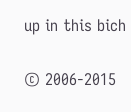up in this bich

© 2006-2015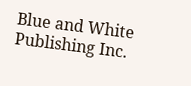Blue and White Publishing Inc.